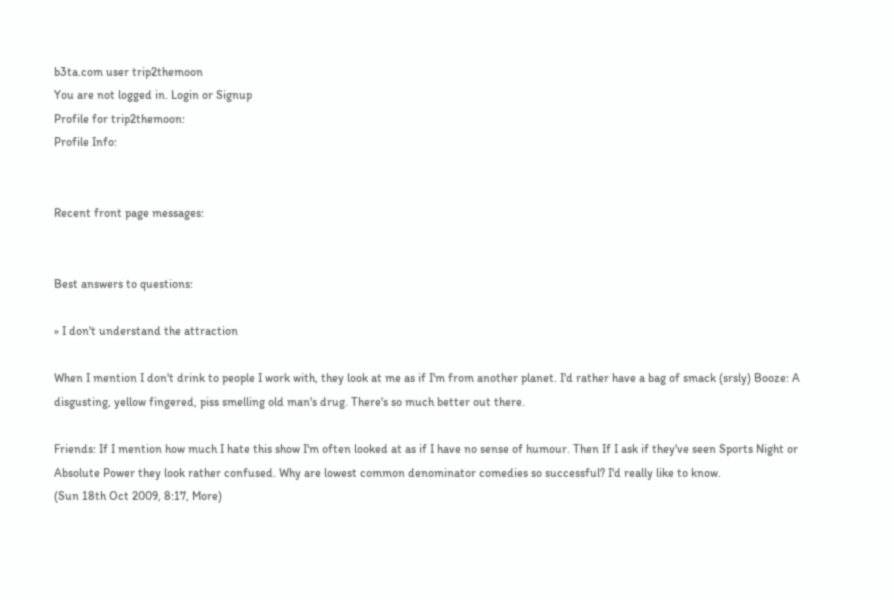b3ta.com user trip2themoon
You are not logged in. Login or Signup
Profile for trip2themoon:
Profile Info:


Recent front page messages:


Best answers to questions:

» I don't understand the attraction

When I mention I don't drink to people I work with, they look at me as if I'm from another planet. I'd rather have a bag of smack (srsly) Booze: A disgusting, yellow fingered, piss smelling old man's drug. There's so much better out there.

Friends: If I mention how much I hate this show I'm often looked at as if I have no sense of humour. Then If I ask if they've seen Sports Night or Absolute Power they look rather confused. Why are lowest common denominator comedies so successful? I'd really like to know.
(Sun 18th Oct 2009, 8:17, More)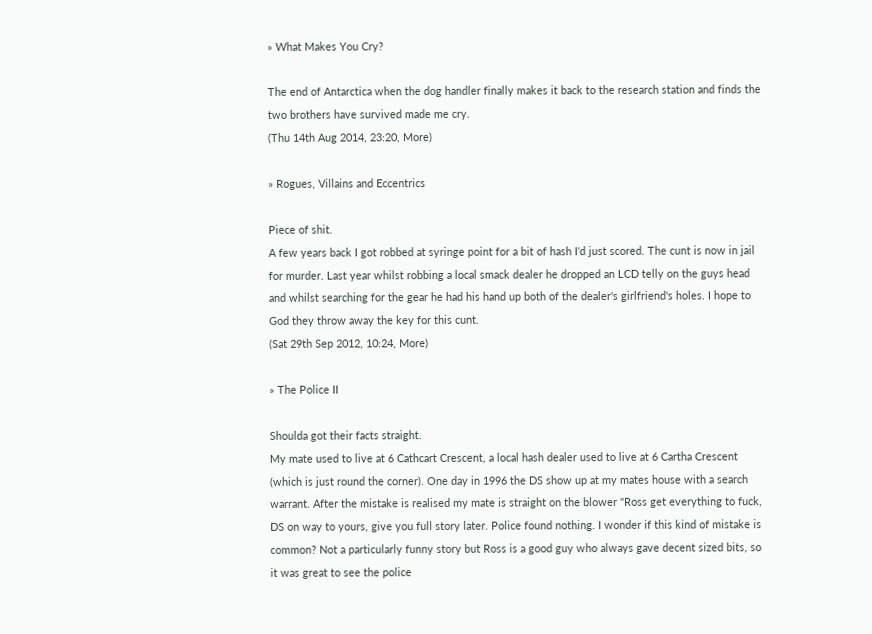» What Makes You Cry?

The end of Antarctica when the dog handler finally makes it back to the research station and finds the two brothers have survived made me cry.
(Thu 14th Aug 2014, 23:20, More)

» Rogues, Villains and Eccentrics

Piece of shit.
A few years back I got robbed at syringe point for a bit of hash I'd just scored. The cunt is now in jail for murder. Last year whilst robbing a local smack dealer he dropped an LCD telly on the guys head and whilst searching for the gear he had his hand up both of the dealer's girlfriend's holes. I hope to God they throw away the key for this cunt.
(Sat 29th Sep 2012, 10:24, More)

» The Police II

Shoulda got their facts straight.
My mate used to live at 6 Cathcart Crescent, a local hash dealer used to live at 6 Cartha Crescent (which is just round the corner). One day in 1996 the DS show up at my mates house with a search warrant. After the mistake is realised my mate is straight on the blower "Ross get everything to fuck, DS on way to yours, give you full story later. Police found nothing. I wonder if this kind of mistake is common? Not a particularly funny story but Ross is a good guy who always gave decent sized bits, so it was great to see the police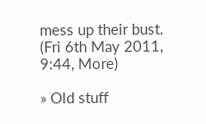mess up their bust.
(Fri 6th May 2011, 9:44, More)

» Old stuff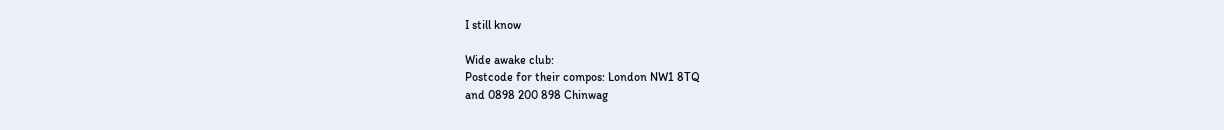I still know

Wide awake club:
Postcode for their compos: London NW1 8TQ
and 0898 200 898 Chinwag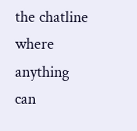the chatline where anything can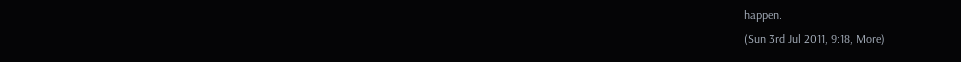happen.
(Sun 3rd Jul 2011, 9:18, More)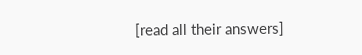[read all their answers]